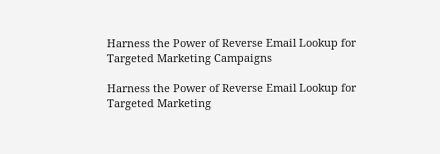Harness the Power of Reverse Email Lookup for Targeted Marketing Campaigns

Harness the Power of Reverse Email Lookup for Targeted Marketing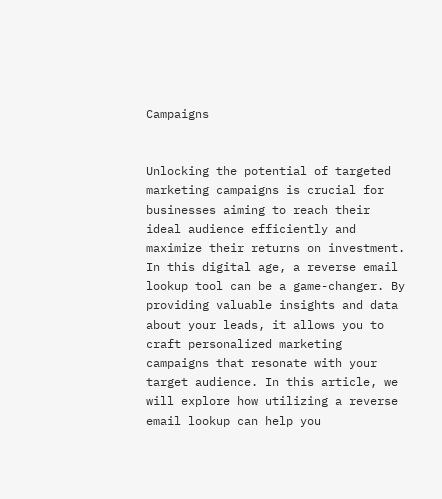Campaigns


Unlocking the potential of targeted marketing campaigns is crucial for businesses aiming to reach their ideal audience efficiently and maximize their returns on investment. In this digital age, a reverse email lookup tool can be a game-changer. By providing valuable insights and data about your leads, it allows you to craft personalized marketing campaigns that resonate with your target audience. In this article, we will explore how utilizing a reverse email lookup can help you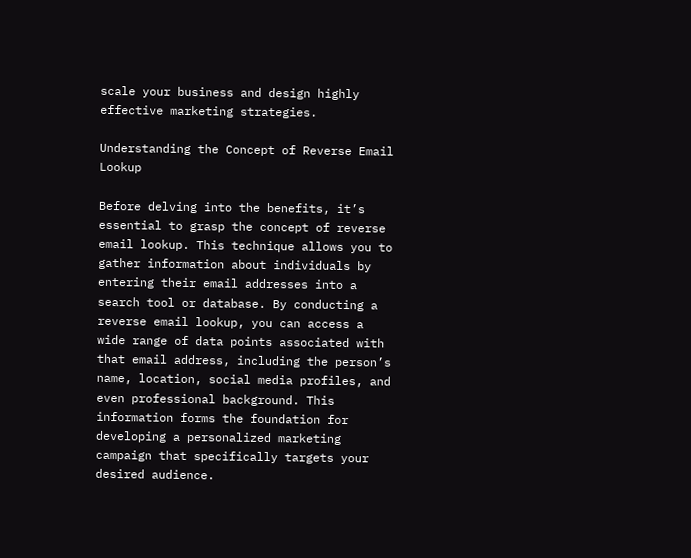scale your business and design highly effective marketing strategies.

Understanding the Concept of Reverse Email Lookup

Before delving into the benefits, it’s essential to grasp the concept of reverse email lookup. This technique allows you to gather information about individuals by entering their email addresses into a search tool or database. By conducting a reverse email lookup, you can access a wide range of data points associated with that email address, including the person’s name, location, social media profiles, and even professional background. This information forms the foundation for developing a personalized marketing campaign that specifically targets your desired audience.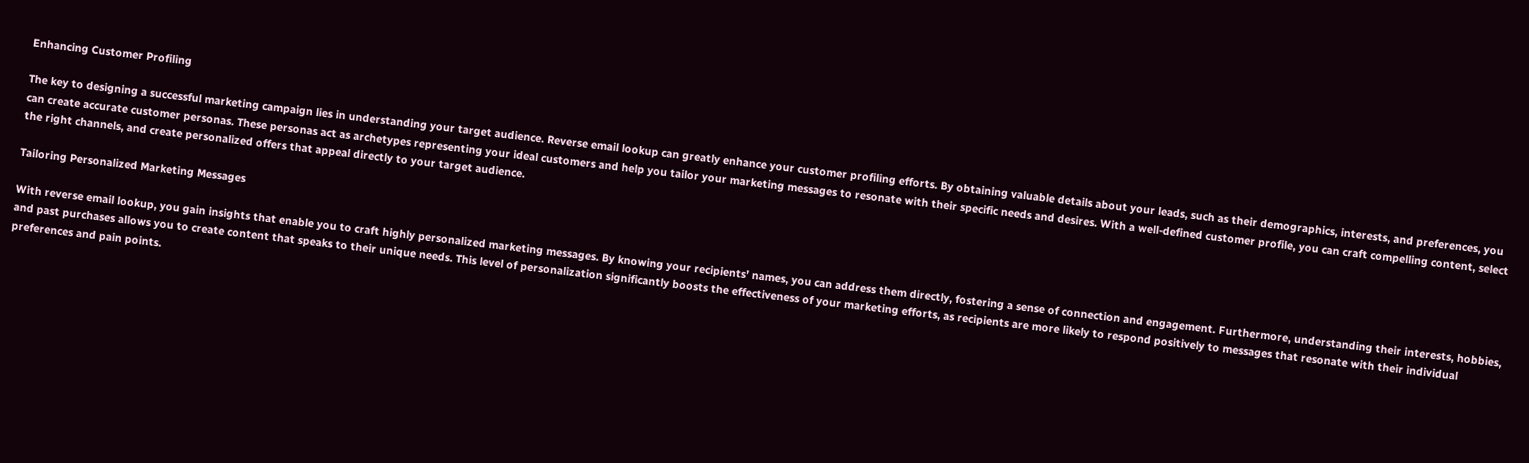Enhancing Customer Profiling

The key to designing a successful marketing campaign lies in understanding your target audience. Reverse email lookup can greatly enhance your customer profiling efforts. By obtaining valuable details about your leads, such as their demographics, interests, and preferences, you can create accurate customer personas. These personas act as archetypes representing your ideal customers and help you tailor your marketing messages to resonate with their specific needs and desires. With a well-defined customer profile, you can craft compelling content, select the right channels, and create personalized offers that appeal directly to your target audience.

Tailoring Personalized Marketing Messages

With reverse email lookup, you gain insights that enable you to craft highly personalized marketing messages. By knowing your recipients’ names, you can address them directly, fostering a sense of connection and engagement. Furthermore, understanding their interests, hobbies, and past purchases allows you to create content that speaks to their unique needs. This level of personalization significantly boosts the effectiveness of your marketing efforts, as recipients are more likely to respond positively to messages that resonate with their individual preferences and pain points.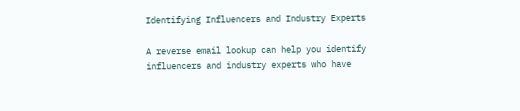Identifying Influencers and Industry Experts

A reverse email lookup can help you identify influencers and industry experts who have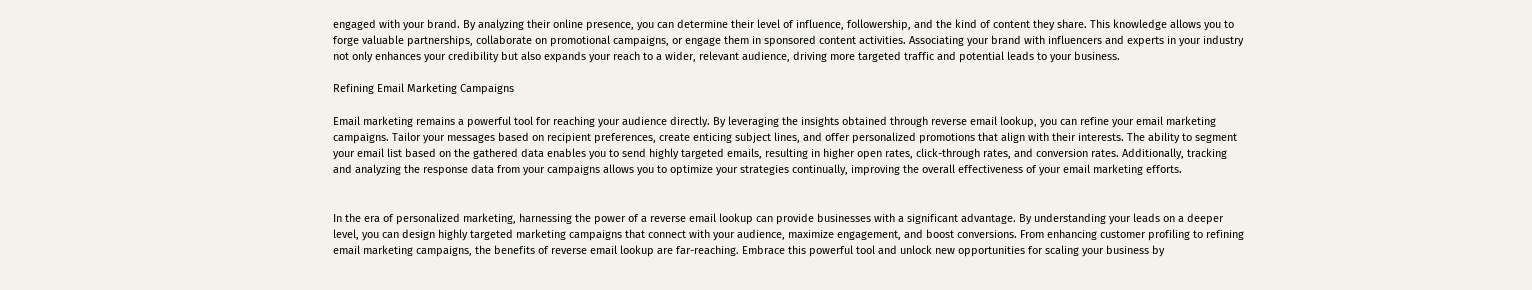engaged with your brand. By analyzing their online presence, you can determine their level of influence, followership, and the kind of content they share. This knowledge allows you to forge valuable partnerships, collaborate on promotional campaigns, or engage them in sponsored content activities. Associating your brand with influencers and experts in your industry not only enhances your credibility but also expands your reach to a wider, relevant audience, driving more targeted traffic and potential leads to your business.

Refining Email Marketing Campaigns

Email marketing remains a powerful tool for reaching your audience directly. By leveraging the insights obtained through reverse email lookup, you can refine your email marketing campaigns. Tailor your messages based on recipient preferences, create enticing subject lines, and offer personalized promotions that align with their interests. The ability to segment your email list based on the gathered data enables you to send highly targeted emails, resulting in higher open rates, click-through rates, and conversion rates. Additionally, tracking and analyzing the response data from your campaigns allows you to optimize your strategies continually, improving the overall effectiveness of your email marketing efforts.


In the era of personalized marketing, harnessing the power of a reverse email lookup can provide businesses with a significant advantage. By understanding your leads on a deeper level, you can design highly targeted marketing campaigns that connect with your audience, maximize engagement, and boost conversions. From enhancing customer profiling to refining email marketing campaigns, the benefits of reverse email lookup are far-reaching. Embrace this powerful tool and unlock new opportunities for scaling your business by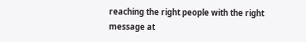reaching the right people with the right message at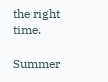the right time.

Summer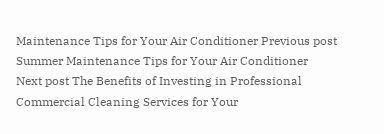Maintenance Tips for Your Air Conditioner Previous post Summer Maintenance Tips for Your Air Conditioner
Next post The Benefits of Investing in Professional Commercial Cleaning Services for Your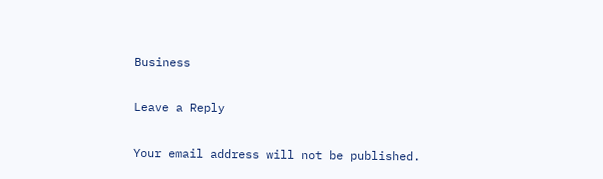Business

Leave a Reply

Your email address will not be published.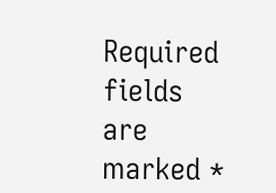Required fields are marked *